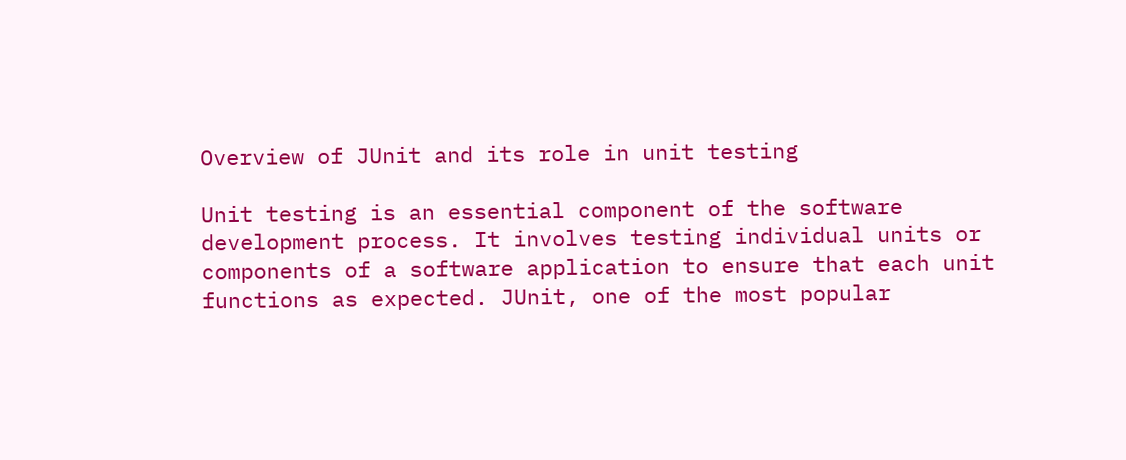Overview of JUnit and its role in unit testing

Unit testing is an essential component of the software development process. It involves testing individual units or components of a software application to ensure that each unit functions as expected. JUnit, one of the most popular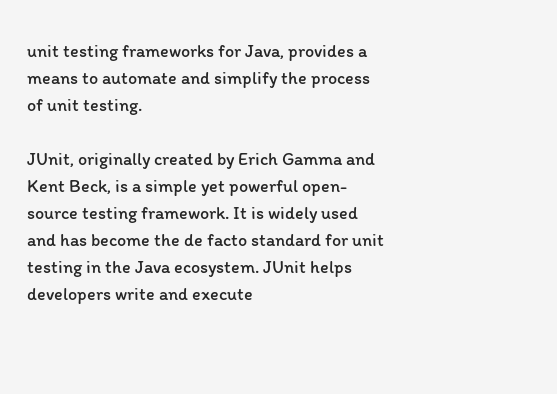unit testing frameworks for Java, provides a means to automate and simplify the process of unit testing.

JUnit, originally created by Erich Gamma and Kent Beck, is a simple yet powerful open-source testing framework. It is widely used and has become the de facto standard for unit testing in the Java ecosystem. JUnit helps developers write and execute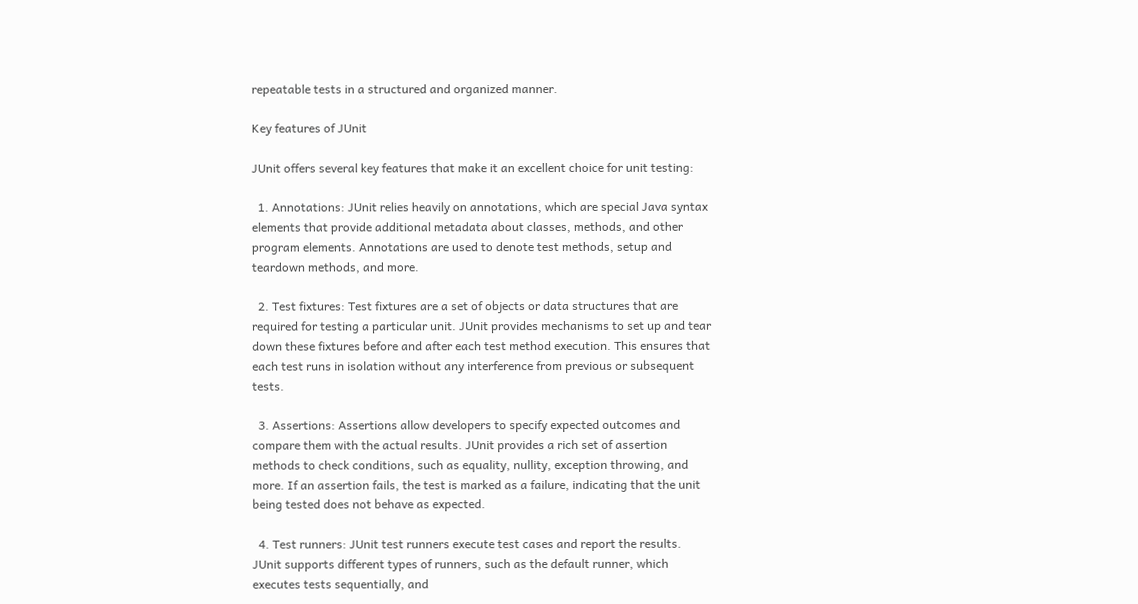repeatable tests in a structured and organized manner.

Key features of JUnit

JUnit offers several key features that make it an excellent choice for unit testing:

  1. Annotations: JUnit relies heavily on annotations, which are special Java syntax elements that provide additional metadata about classes, methods, and other program elements. Annotations are used to denote test methods, setup and teardown methods, and more.

  2. Test fixtures: Test fixtures are a set of objects or data structures that are required for testing a particular unit. JUnit provides mechanisms to set up and tear down these fixtures before and after each test method execution. This ensures that each test runs in isolation without any interference from previous or subsequent tests.

  3. Assertions: Assertions allow developers to specify expected outcomes and compare them with the actual results. JUnit provides a rich set of assertion methods to check conditions, such as equality, nullity, exception throwing, and more. If an assertion fails, the test is marked as a failure, indicating that the unit being tested does not behave as expected.

  4. Test runners: JUnit test runners execute test cases and report the results. JUnit supports different types of runners, such as the default runner, which executes tests sequentially, and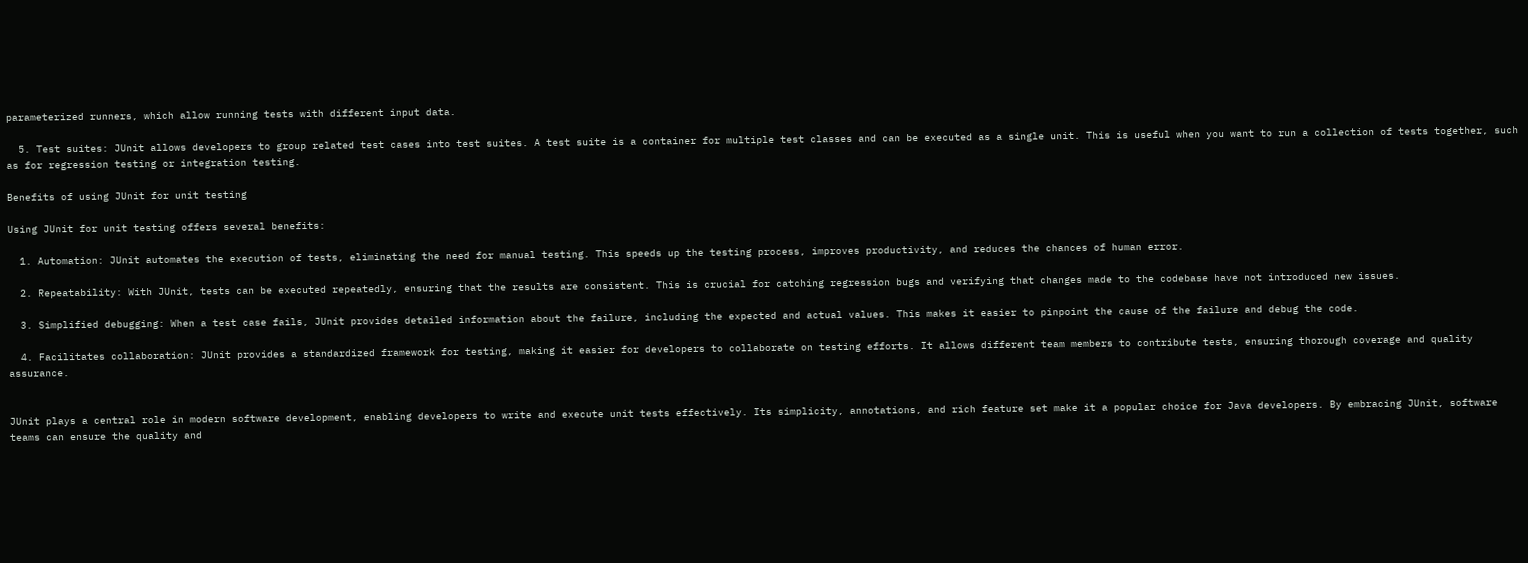parameterized runners, which allow running tests with different input data.

  5. Test suites: JUnit allows developers to group related test cases into test suites. A test suite is a container for multiple test classes and can be executed as a single unit. This is useful when you want to run a collection of tests together, such as for regression testing or integration testing.

Benefits of using JUnit for unit testing

Using JUnit for unit testing offers several benefits:

  1. Automation: JUnit automates the execution of tests, eliminating the need for manual testing. This speeds up the testing process, improves productivity, and reduces the chances of human error.

  2. Repeatability: With JUnit, tests can be executed repeatedly, ensuring that the results are consistent. This is crucial for catching regression bugs and verifying that changes made to the codebase have not introduced new issues.

  3. Simplified debugging: When a test case fails, JUnit provides detailed information about the failure, including the expected and actual values. This makes it easier to pinpoint the cause of the failure and debug the code.

  4. Facilitates collaboration: JUnit provides a standardized framework for testing, making it easier for developers to collaborate on testing efforts. It allows different team members to contribute tests, ensuring thorough coverage and quality assurance.


JUnit plays a central role in modern software development, enabling developers to write and execute unit tests effectively. Its simplicity, annotations, and rich feature set make it a popular choice for Java developers. By embracing JUnit, software teams can ensure the quality and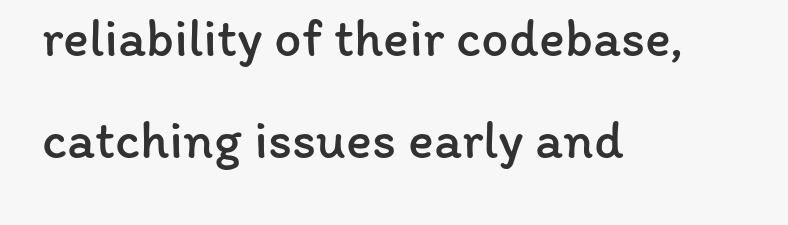reliability of their codebase, catching issues early and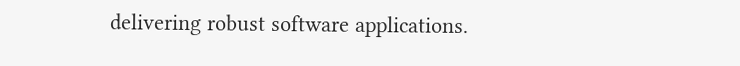delivering robust software applications.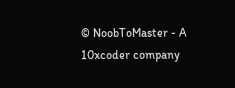© NoobToMaster - A 10xcoder company